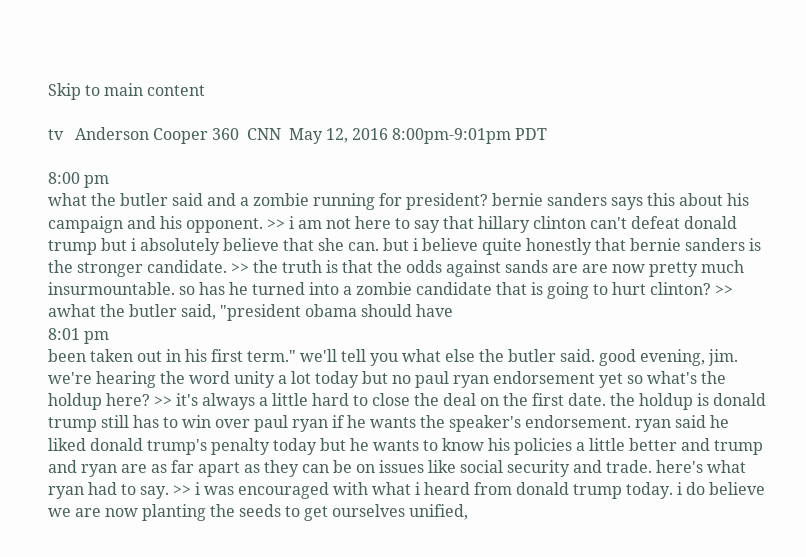Skip to main content

tv   Anderson Cooper 360  CNN  May 12, 2016 8:00pm-9:01pm PDT

8:00 pm
what the butler said and a zombie running for president? bernie sanders says this about his campaign and his opponent. >> i am not here to say that hillary clinton can't defeat donald trump but i absolutely believe that she can. but i believe quite honestly that bernie sanders is the stronger candidate. >> the truth is that the odds against sands are are now pretty much insurmountable. so has he turned into a zombie candidate that is going to hurt clinton? >> awhat the butler said, "president obama should have
8:01 pm
been taken out in his first term." we'll tell you what else the butler said. good evening, jim. we're hearing the word unity a lot today but no paul ryan endorsement yet so what's the holdup here? >> it's always a little hard to close the deal on the first date. the holdup is donald trump still has to win over paul ryan if he wants the speaker's endorsement. ryan said he liked donald trump's penalty today but he wants to know his policies a little better and trump and ryan are as far apart as they can be on issues like social security and trade. here's what ryan had to say. >> i was encouraged with what i heard from donald trump today. i do believe we are now planting the seeds to get ourselves unified,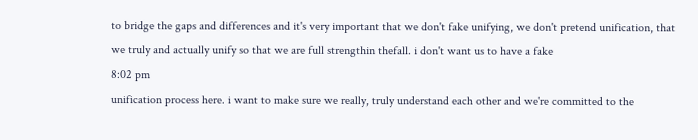to bridge the gaps and differences and it's very important that we don't fake unifying, we don't pretend unification, that we truly and actually unify so that we are full strengthin thefall. i don't want us to have a fake
8:02 pm
unification process here. i want to make sure we really, truly understand each other and we're committed to the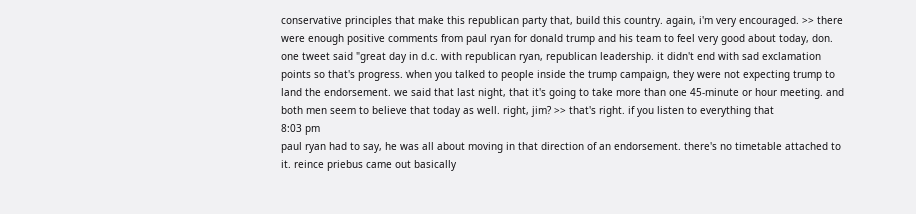conservative principles that make this republican party that, build this country. again, i'm very encouraged. >> there were enough positive comments from paul ryan for donald trump and his team to feel very good about today, don. one tweet said "great day in d.c. with republican ryan, republican leadership. it didn't end with sad exclamation points so that's progress. when you talked to people inside the trump campaign, they were not expecting trump to land the endorsement. we said that last night, that it's going to take more than one 45-minute or hour meeting. and both men seem to believe that today as well. right, jim? >> that's right. if you listen to everything that
8:03 pm
paul ryan had to say, he was all about moving in that direction of an endorsement. there's no timetable attached to it. reince priebus came out basically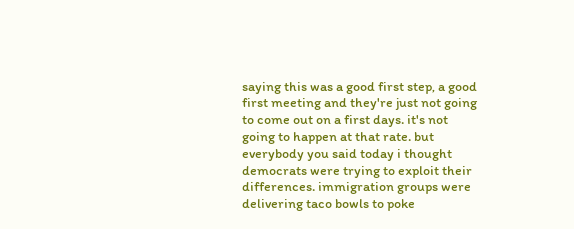saying this was a good first step, a good first meeting and they're just not going to come out on a first days. it's not going to happen at that rate. but everybody you said today i thought democrats were trying to exploit their differences. immigration groups were delivering taco bowls to poke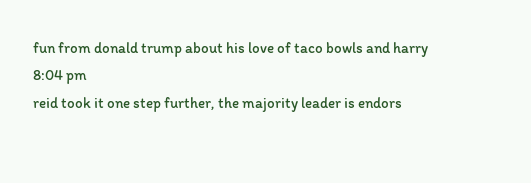fun from donald trump about his love of taco bowls and harry
8:04 pm
reid took it one step further, the majority leader is endors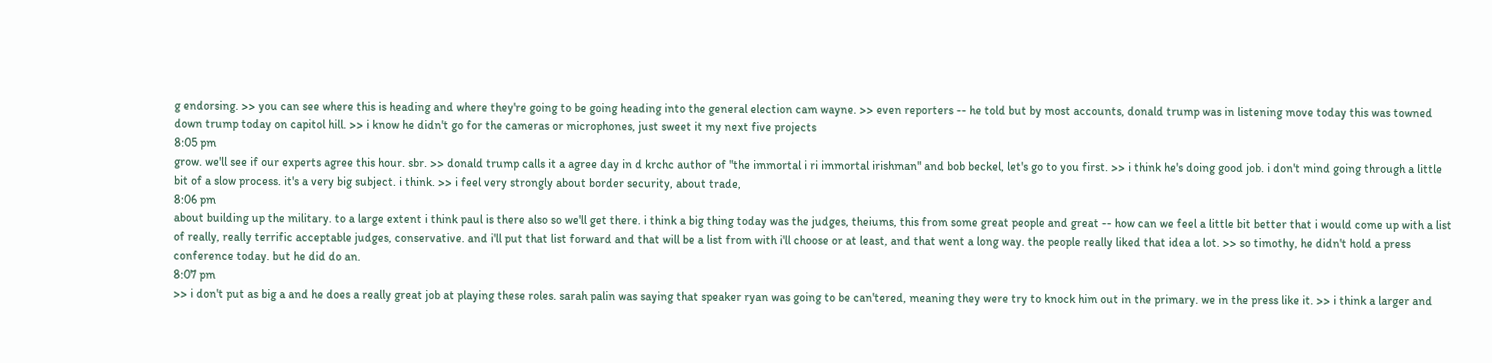g endorsing. >> you can see where this is heading and where they're going to be going heading into the general election cam wayne. >> even reporters -- he told but by most accounts, donald trump was in listening move today this was towned down trump today on capitol hill. >> i know he didn't go for the cameras or microphones, just sweet it my next five projects
8:05 pm
grow. we'll see if our experts agree this hour. sbr. >> donald trump calls it a agree day in d krchc author of "the immortal i ri immortal irishman" and bob beckel, let's go to you first. >> i think he's doing good job. i don't mind going through a little bit of a slow process. it's a very big subject. i think. >> i feel very strongly about border security, about trade,
8:06 pm
about building up the military. to a large extent i think paul is there also so we'll get there. i think a big thing today was the judges, theiums, this from some great people and great -- how can we feel a little bit better that i would come up with a list of really, really terrific acceptable judges, conservative. and i'll put that list forward and that will be a list from with i'll choose or at least, and that went a long way. the people really liked that idea a lot. >> so timothy, he didn't hold a press conference today. but he did do an.
8:07 pm
>> i don't put as big a and he does a really great job at playing these roles. sarah palin was saying that speaker ryan was going to be can'tered, meaning they were try to knock him out in the primary. we in the press like it. >> i think a larger and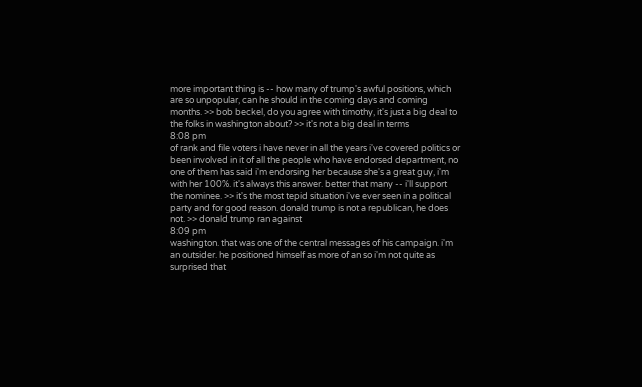more important thing is -- how many of trump's awful positions, which are so unpopular, can he should in the coming days and coming months. >> bob beckel, do you agree with timothy, it's just a big deal to the folks in washington about? >> it's not a big deal in terms
8:08 pm
of rank and file voters i have never in all the years i've covered politics or been involved in it of all the people who have endorsed department, no one of them has said i'm endorsing her because she's a great guy, i'm with her 100%. it's always this answer. better that many -- i'll support the nominee. >> it's the most tepid situation i've ever seen in a political party and for good reason. donald trump is not a republican, he does not. >> donald trump ran against
8:09 pm
washington. that was one of the central messages of his campaign. i'm an outsider. he positioned himself as more of an so i'm not quite as surprised that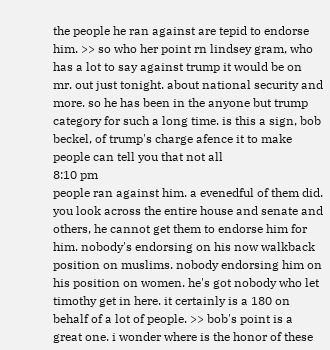the people he ran against are tepid to endorse him. >> so who her point rn lindsey gram, who has a lot to say against trump it would be on mr. out just tonight. about national security and more. so he has been in the anyone but trump category for such a long time. is this a sign, bob beckel, of trump's charge afence it to make people can tell you that not all
8:10 pm
people ran against him. a evenedful of them did. you look across the entire house and senate and others, he cannot get them to endorse him for him. nobody's endorsing on his now walkback position on muslims. nobody endorsing him on his position on women. he's got nobody who let timothy get in here. it certainly is a 180 on behalf of a lot of people. >> bob's point is a great one. i wonder where is the honor of these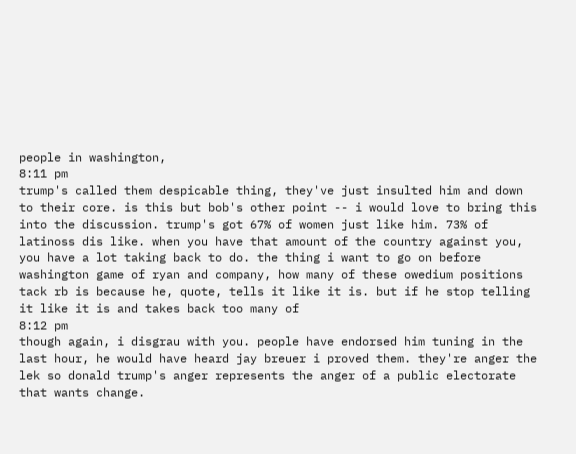people in washington,
8:11 pm
trump's called them despicable thing, they've just insulted him and down to their core. is this but bob's other point -- i would love to bring this into the discussion. trump's got 67% of women just like him. 73% of latinoss dis like. when you have that amount of the country against you, you have a lot taking back to do. the thing i want to go on before washington game of ryan and company, how many of these owedium positions tack rb is because he, quote, tells it like it is. but if he stop telling it like it is and takes back too many of
8:12 pm
though again, i disgrau with you. people have endorsed him tuning in the last hour, he would have heard jay breuer i proved them. they're anger the lek so donald trump's anger represents the anger of a public electorate that wants change.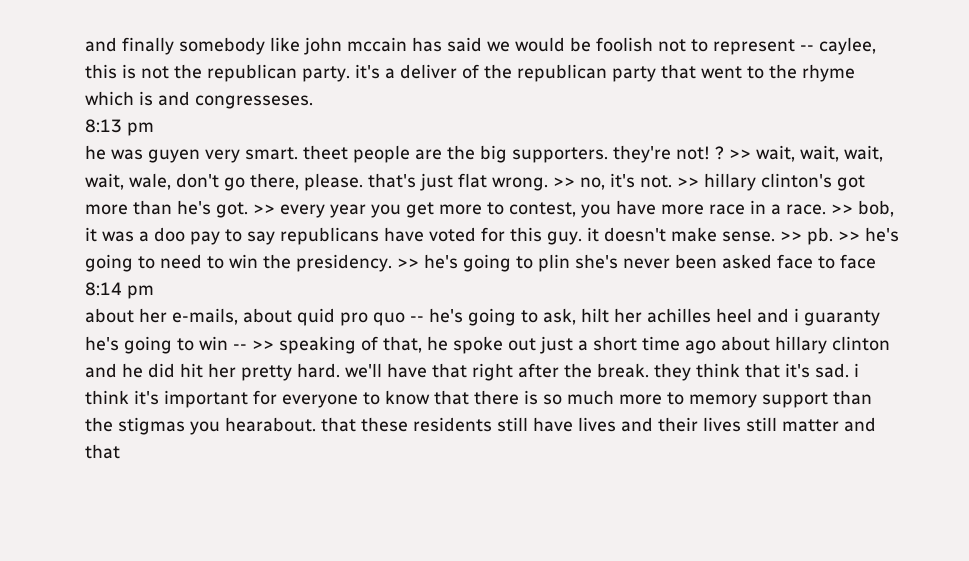and finally somebody like john mccain has said we would be foolish not to represent -- caylee, this is not the republican party. it's a deliver of the republican party that went to the rhyme which is and congresseses.
8:13 pm
he was guyen very smart. theet people are the big supporters. they're not! ? >> wait, wait, wait, wait, wale, don't go there, please. that's just flat wrong. >> no, it's not. >> hillary clinton's got more than he's got. >> every year you get more to contest, you have more race in a race. >> bob, it was a doo pay to say republicans have voted for this guy. it doesn't make sense. >> pb. >> he's going to need to win the presidency. >> he's going to plin she's never been asked face to face
8:14 pm
about her e-mails, about quid pro quo -- he's going to ask, hilt her achilles heel and i guaranty he's going to win -- >> speaking of that, he spoke out just a short time ago about hillary clinton and he did hit her pretty hard. we'll have that right after the break. they think that it's sad. i think it's important for everyone to know that there is so much more to memory support than the stigmas you hearabout. that these residents still have lives and their lives still matter and that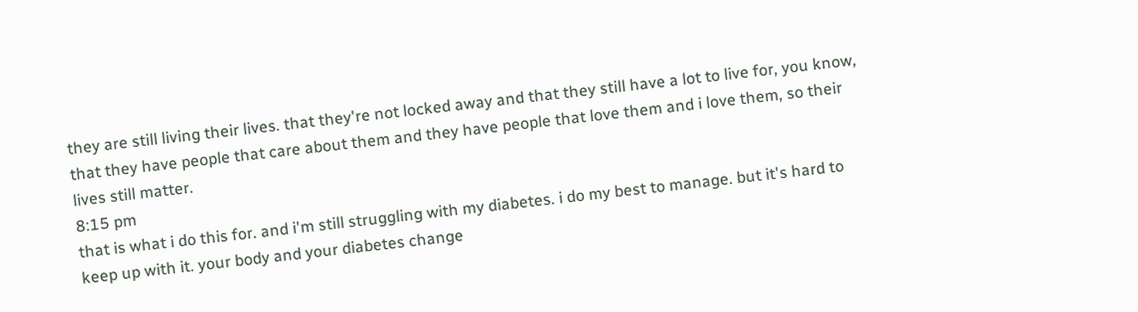they are still living their lives. that they're not locked away and that they still have a lot to live for, you know, that they have people that care about them and they have people that love them and i love them, so their lives still matter.
8:15 pm
that is what i do this for. and i'm still struggling with my diabetes. i do my best to manage. but it's hard to keep up with it. your body and your diabetes change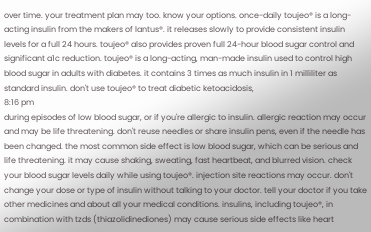over time. your treatment plan may too. know your options. once-daily toujeo® is a long-acting insulin from the makers of lantus®. it releases slowly to provide consistent insulin levels for a full 24 hours. toujeo® also provides proven full 24-hour blood sugar control and significant a1c reduction. toujeo® is a long-acting, man-made insulin used to control high blood sugar in adults with diabetes. it contains 3 times as much insulin in 1 milliliter as standard insulin. don't use toujeo® to treat diabetic ketoacidosis,
8:16 pm
during episodes of low blood sugar, or if you're allergic to insulin. allergic reaction may occur and may be life threatening. don't reuse needles or share insulin pens, even if the needle has been changed. the most common side effect is low blood sugar, which can be serious and life threatening. it may cause shaking, sweating, fast heartbeat, and blurred vision. check your blood sugar levels daily while using toujeo®. injection site reactions may occur. don't change your dose or type of insulin without talking to your doctor. tell your doctor if you take other medicines and about all your medical conditions. insulins, including toujeo®, in combination with tzds (thiazolidinediones) may cause serious side effects like heart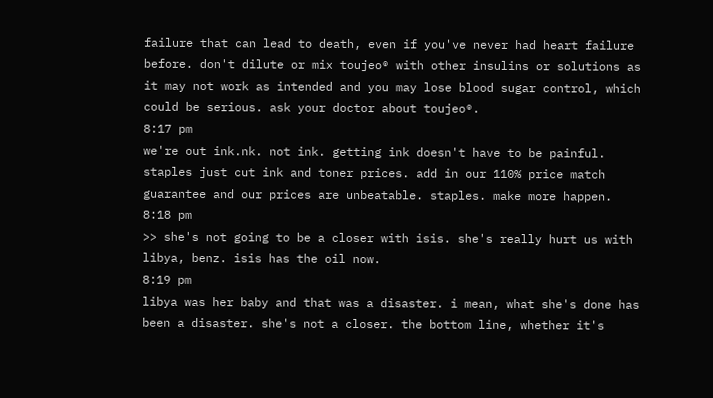failure that can lead to death, even if you've never had heart failure before. don't dilute or mix toujeo® with other insulins or solutions as it may not work as intended and you may lose blood sugar control, which could be serious. ask your doctor about toujeo®.
8:17 pm
we're out ink.nk. not ink. getting ink doesn't have to be painful. staples just cut ink and toner prices. add in our 110% price match guarantee and our prices are unbeatable. staples. make more happen.
8:18 pm
>> she's not going to be a closer with isis. she's really hurt us with libya, benz. isis has the oil now.
8:19 pm
libya was her baby and that was a disaster. i mean, what she's done has been a disaster. she's not a closer. the bottom line, whether it's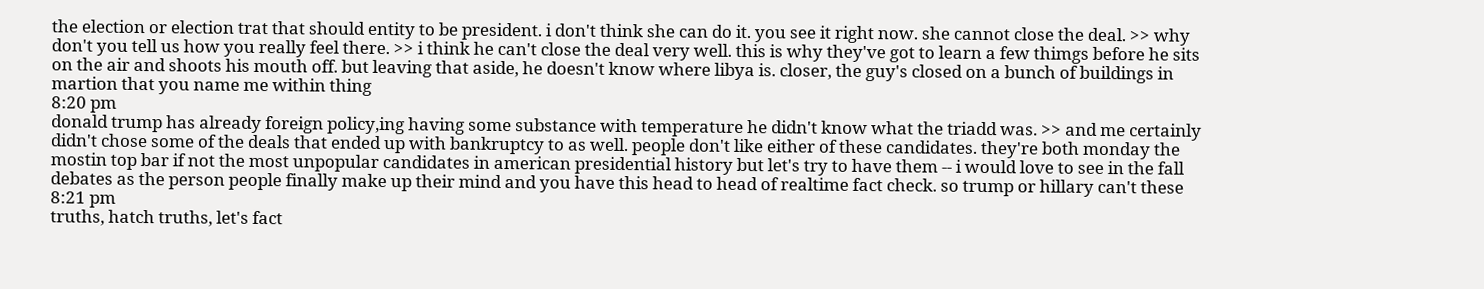the election or election trat that should entity to be president. i don't think she can do it. you see it right now. she cannot close the deal. >> why don't you tell us how you really feel there. >> i think he can't close the deal very well. this is why they've got to learn a few thimgs before he sits on the air and shoots his mouth off. but leaving that aside, he doesn't know where libya is. closer, the guy's closed on a bunch of buildings in martion that you name me within thing
8:20 pm
donald trump has already foreign policy,ing having some substance with temperature he didn't know what the triadd was. >> and me certainly didn't chose some of the deals that ended up with bankruptcy to as well. people don't like either of these candidates. they're both monday the mostin top bar if not the most unpopular candidates in american presidential history but let's try to have them -- i would love to see in the fall debates as the person people finally make up their mind and you have this head to head of realtime fact check. so trump or hillary can't these
8:21 pm
truths, hatch truths, let's fact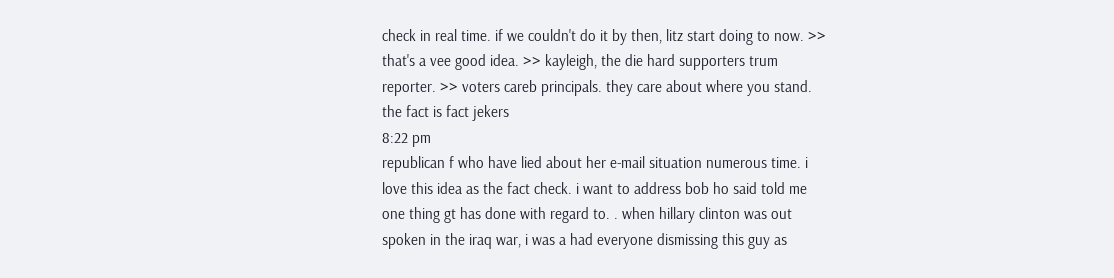check in real time. if we couldn't do it by then, litz start doing to now. >> that's a vee good idea. >> kayleigh, the die hard supporters trum reporter. >> voters careb principals. they care about where you stand. the fact is fact jekers
8:22 pm
republican f who have lied about her e-mail situation numerous time. i love this idea as the fact check. i want to address bob ho said told me one thing gt has done with regard to. . when hillary clinton was out spoken in the iraq war, i was a had everyone dismissing this guy as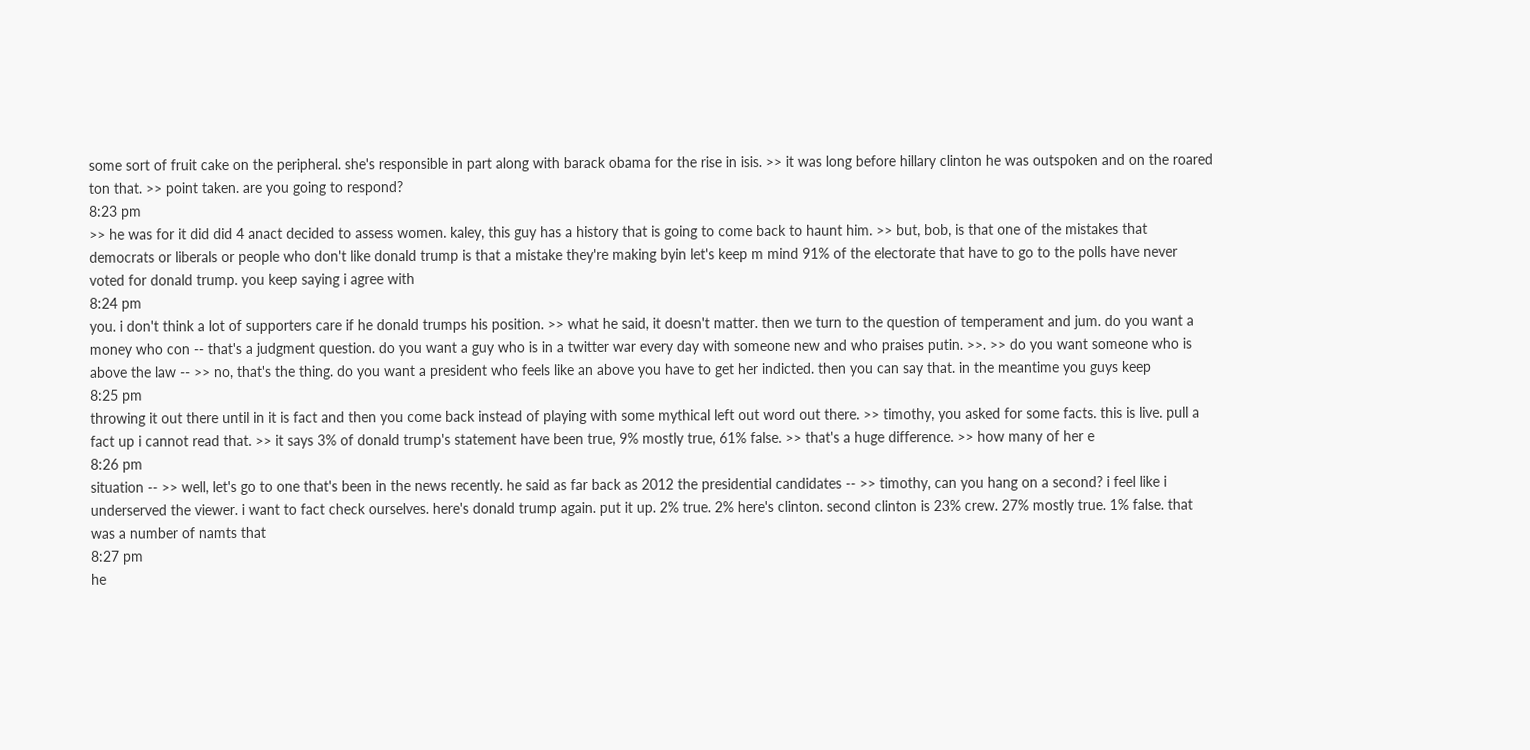some sort of fruit cake on the peripheral. she's responsible in part along with barack obama for the rise in isis. >> it was long before hillary clinton he was outspoken and on the roared ton that. >> point taken. are you going to respond?
8:23 pm
>> he was for it did did 4 anact decided to assess women. kaley, this guy has a history that is going to come back to haunt him. >> but, bob, is that one of the mistakes that democrats or liberals or people who don't like donald trump is that a mistake they're making byin let's keep m mind 91% of the electorate that have to go to the polls have never voted for donald trump. you keep saying i agree with
8:24 pm
you. i don't think a lot of supporters care if he donald trumps his position. >> what he said, it doesn't matter. then we turn to the question of temperament and jum. do you want a money who con -- that's a judgment question. do you want a guy who is in a twitter war every day with someone new and who praises putin. >>. >> do you want someone who is above the law -- >> no, that's the thing. do you want a president who feels like an above you have to get her indicted. then you can say that. in the meantime you guys keep
8:25 pm
throwing it out there until in it is fact and then you come back instead of playing with some mythical left out word out there. >> timothy, you asked for some facts. this is live. pull a fact up i cannot read that. >> it says 3% of donald trump's statement have been true, 9% mostly true, 61% false. >> that's a huge difference. >> how many of her e
8:26 pm
situation -- >> well, let's go to one that's been in the news recently. he said as far back as 2012 the presidential candidates -- >> timothy, can you hang on a second? i feel like i underserved the viewer. i want to fact check ourselves. here's donald trump again. put it up. 2% true. 2% here's clinton. second clinton is 23% crew. 27% mostly true. 1% false. that was a number of namts that
8:27 pm
he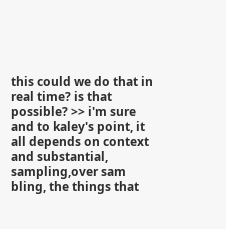this could we do that in real time? is that possible? >> i'm sure and to kaley's point, it all depends on context and substantial, sampling,over sam bling, the things that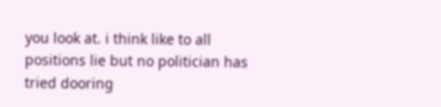you look at. i think like to all positions lie but no politician has tried dooring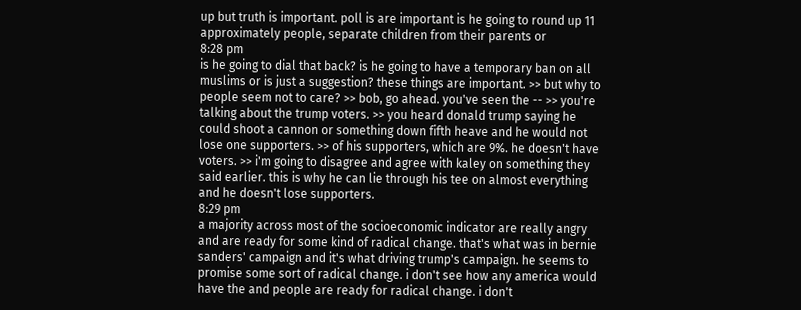up but truth is important. poll is are important is he going to round up 11 approximately people, separate children from their parents or
8:28 pm
is he going to dial that back? is he going to have a temporary ban on all muslims or is just a suggestion? these things are important. >> but why to people seem not to care? >> bob, go ahead. you've seen the -- >> you're talking about the trump voters. >> you heard donald trump saying he could shoot a cannon or something down fifth heave and he would not lose one supporters. >> of his supporters, which are 9%. he doesn't have voters. >> i'm going to disagree and agree with kaley on something they said earlier. this is why he can lie through his tee on almost everything and he doesn't lose supporters.
8:29 pm
a majority across most of the socioeconomic indicator are really angry and are ready for some kind of radical change. that's what was in bernie sanders' campaign and it's what driving trump's campaign. he seems to promise some sort of radical change. i don't see how any america would have the and people are ready for radical change. i don't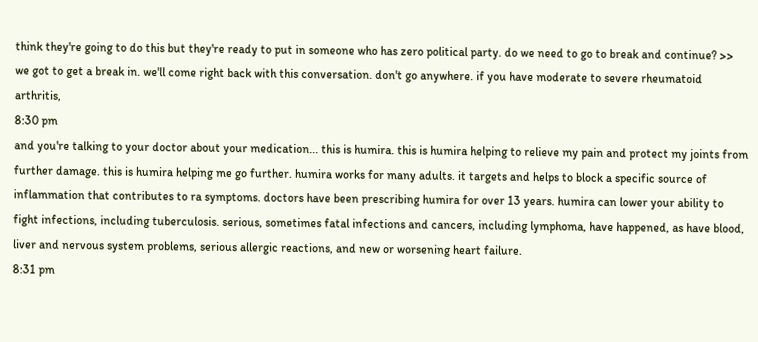think they're going to do this but they're ready to put in someone who has zero political party. do we need to go to break and continue? >> we got to get a break in. we'll come right back with this conversation. don't go anywhere. if you have moderate to severe rheumatoid arthritis,
8:30 pm
and you're talking to your doctor about your medication... this is humira. this is humira helping to relieve my pain and protect my joints from further damage. this is humira helping me go further. humira works for many adults. it targets and helps to block a specific source of inflammation that contributes to ra symptoms. doctors have been prescribing humira for over 13 years. humira can lower your ability to fight infections, including tuberculosis. serious, sometimes fatal infections and cancers, including lymphoma, have happened, as have blood, liver and nervous system problems, serious allergic reactions, and new or worsening heart failure.
8:31 pm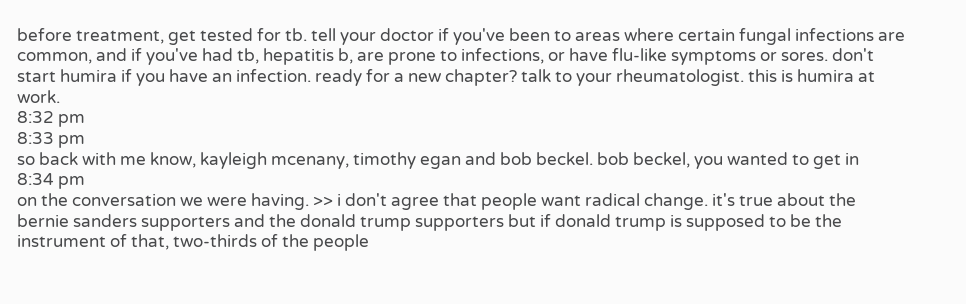before treatment, get tested for tb. tell your doctor if you've been to areas where certain fungal infections are common, and if you've had tb, hepatitis b, are prone to infections, or have flu-like symptoms or sores. don't start humira if you have an infection. ready for a new chapter? talk to your rheumatologist. this is humira at work.
8:32 pm
8:33 pm
so back with me know, kayleigh mcenany, timothy egan and bob beckel. bob beckel, you wanted to get in
8:34 pm
on the conversation we were having. >> i don't agree that people want radical change. it's true about the bernie sanders supporters and the donald trump supporters but if donald trump is supposed to be the instrument of that, two-thirds of the people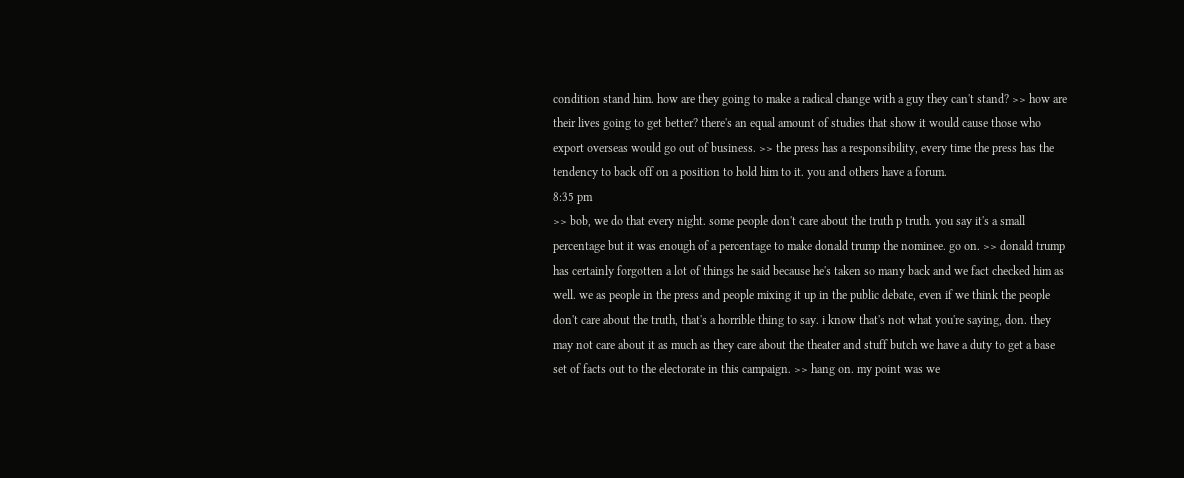condition stand him. how are they going to make a radical change with a guy they can't stand? >> how are their lives going to get better? there's an equal amount of studies that show it would cause those who export overseas would go out of business. >> the press has a responsibility, every time the press has the tendency to back off on a position to hold him to it. you and others have a forum.
8:35 pm
>> bob, we do that every night. some people don't care about the truth p truth. you say it's a small percentage but it was enough of a percentage to make donald trump the nominee. go on. >> donald trump has certainly forgotten a lot of things he said because he's taken so many back and we fact checked him as well. we as people in the press and people mixing it up in the public debate, even if we think the people don't care about the truth, that's a horrible thing to say. i know that's not what you're saying, don. they may not care about it as much as they care about the theater and stuff butch we have a duty to get a base set of facts out to the electorate in this campaign. >> hang on. my point was we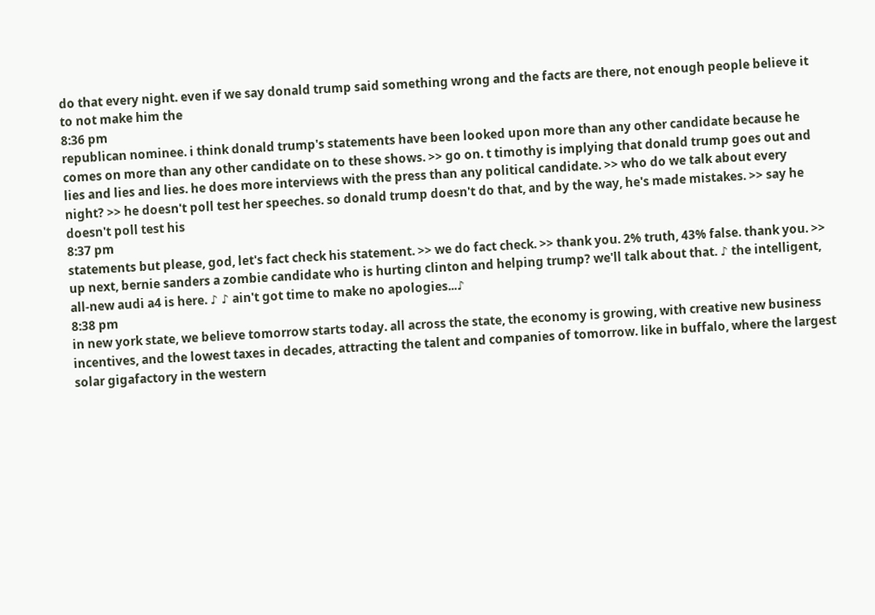do that every night. even if we say donald trump said something wrong and the facts are there, not enough people believe it to not make him the
8:36 pm
republican nominee. i think donald trump's statements have been looked upon more than any other candidate because he comes on more than any other candidate on to these shows. >> go on. t timothy is implying that donald trump goes out and lies and lies and lies. he does more interviews with the press than any political candidate. >> who do we talk about every night? >> he doesn't poll test her speeches. so donald trump doesn't do that, and by the way, he's made mistakes. >> say he doesn't poll test his
8:37 pm
statements but please, god, let's fact check his statement. >> we do fact check. >> thank you. 2% truth, 43% false. thank you. >> up next, bernie sanders a zombie candidate who is hurting clinton and helping trump? we'll talk about that. ♪ the intelligent, all-new audi a4 is here. ♪ ♪ ain't got time to make no apologies...♪
8:38 pm
in new york state, we believe tomorrow starts today. all across the state, the economy is growing, with creative new business incentives, and the lowest taxes in decades, attracting the talent and companies of tomorrow. like in buffalo, where the largest solar gigafactory in the western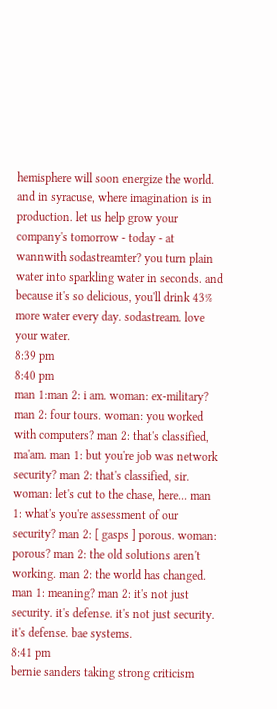hemisphere will soon energize the world. and in syracuse, where imagination is in production. let us help grow your company's tomorrow - today - at wannwith sodastreamter? you turn plain water into sparkling water in seconds. and because it's so delicious, you'll drink 43% more water every day. sodastream. love your water.
8:39 pm
8:40 pm
man 1:man 2: i am. woman: ex-military? man 2: four tours. woman: you worked with computers? man 2: that's classified, ma'am. man 1: but you're job was network security? man 2: that's classified, sir. woman: let's cut to the chase, here... man 1: what's you're assessment of our security? man 2: [ gasps ] porous. woman: porous? man 2: the old solutions aren't working. man 2: the world has changed. man 1: meaning? man 2: it's not just security. it's defense. it's not just security. it's defense. bae systems.
8:41 pm
bernie sanders taking strong criticism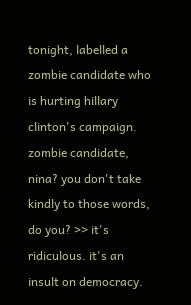tonight, labelled a zombie candidate who is hurting hillary clinton's campaign. zombie candidate, nina? you don't take kindly to those words, do you? >> it's ridiculous. it's an insult on democracy.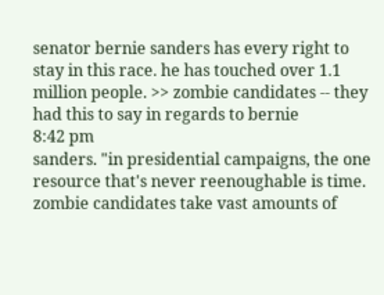senator bernie sanders has every right to stay in this race. he has touched over 1.1 million people. >> zombie candidates -- they had this to say in regards to bernie
8:42 pm
sanders. "in presidential campaigns, the one resource that's never reenoughable is time. zombie candidates take vast amounts of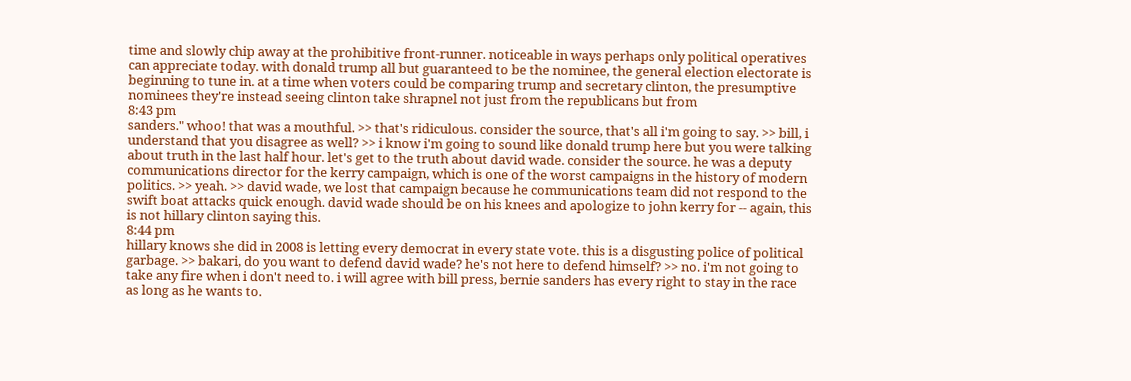time and slowly chip away at the prohibitive front-runner. noticeable in ways perhaps only political operatives can appreciate today. with donald trump all but guaranteed to be the nominee, the general election electorate is beginning to tune in. at a time when voters could be comparing trump and secretary clinton, the presumptive nominees they're instead seeing clinton take shrapnel not just from the republicans but from
8:43 pm
sanders." whoo! that was a mouthful. >> that's ridiculous. consider the source, that's all i'm going to say. >> bill, i understand that you disagree as well? >> i know i'm going to sound like donald trump here but you were talking about truth in the last half hour. let's get to the truth about david wade. consider the source. he was a deputy communications director for the kerry campaign, which is one of the worst campaigns in the history of modern politics. >> yeah. >> david wade, we lost that campaign because he communications team did not respond to the swift boat attacks quick enough. david wade should be on his knees and apologize to john kerry for -- again, this is not hillary clinton saying this.
8:44 pm
hillary knows she did in 2008 is letting every democrat in every state vote. this is a disgusting police of political garbage. >> bakari, do you want to defend david wade? he's not here to defend himself? >> no. i'm not going to take any fire when i don't need to. i will agree with bill press, bernie sanders has every right to stay in the race as long as he wants to.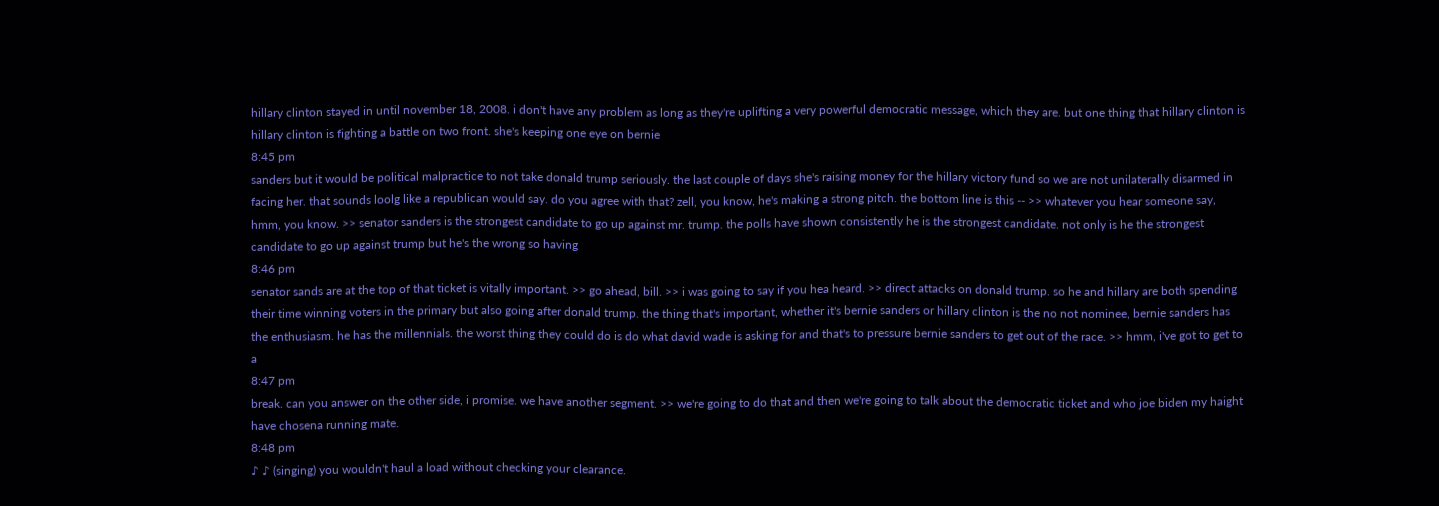hillary clinton stayed in until november 18, 2008. i don't have any problem as long as they're uplifting a very powerful democratic message, which they are. but one thing that hillary clinton is hillary clinton is fighting a battle on two front. she's keeping one eye on bernie
8:45 pm
sanders but it would be political malpractice to not take donald trump seriously. the last couple of days she's raising money for the hillary victory fund so we are not unilaterally disarmed in facing her. that sounds loolg like a republican would say. do you agree with that? zell, you know, he's making a strong pitch. the bottom line is this -- >> whatever you hear someone say, hmm, you know. >> senator sanders is the strongest candidate to go up against mr. trump. the polls have shown consistently he is the strongest candidate. not only is he the strongest candidate to go up against trump but he's the wrong so having
8:46 pm
senator sands are at the top of that ticket is vitally important. >> go ahead, bill. >> i was going to say if you hea heard. >> direct attacks on donald trump. so he and hillary are both spending their time winning voters in the primary but also going after donald trump. the thing that's important, whether it's bernie sanders or hillary clinton is the no not nominee, bernie sanders has the enthusiasm. he has the millennials. the worst thing they could do is do what david wade is asking for and that's to pressure bernie sanders to get out of the race. >> hmm, i've got to get to a
8:47 pm
break. can you answer on the other side, i promise. we have another segment. >> we're going to do that and then we're going to talk about the democratic ticket and who joe biden my haight have chosena running mate.
8:48 pm
♪ ♪ (singing) you wouldn't haul a load without checking your clearance.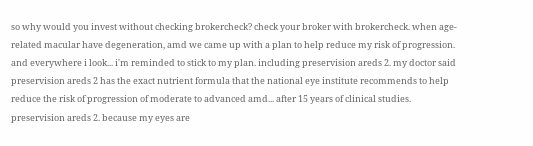so why would you invest without checking brokercheck? check your broker with brokercheck. when age-related macular have degeneration, amd we came up with a plan to help reduce my risk of progression. and everywhere i look... i'm reminded to stick to my plan. including preservision areds 2. my doctor said preservision areds 2 has the exact nutrient formula that the national eye institute recommends to help reduce the risk of progression of moderate to advanced amd... after 15 years of clinical studies. preservision areds 2. because my eyes are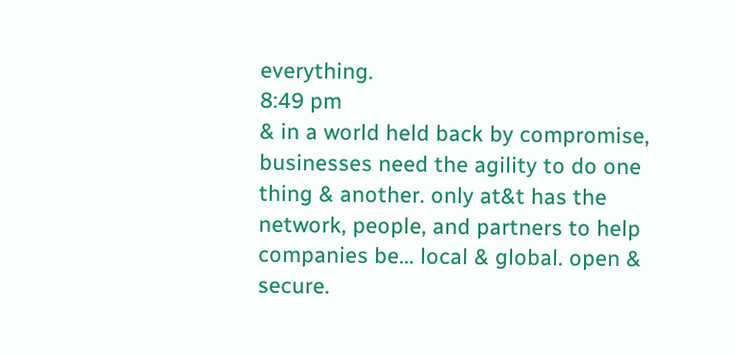everything.
8:49 pm
& in a world held back by compromise, businesses need the agility to do one thing & another. only at&t has the network, people, and partners to help companies be... local & global. open & secure.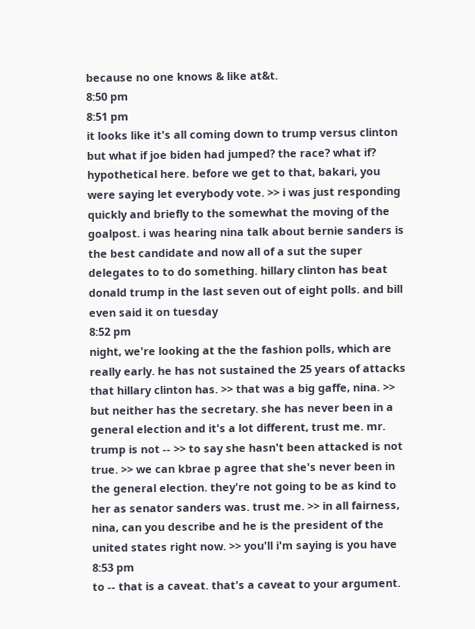because no one knows & like at&t.
8:50 pm
8:51 pm
it looks like it's all coming down to trump versus clinton but what if joe biden had jumped? the race? what if? hypothetical here. before we get to that, bakari, you were saying let everybody vote. >> i was just responding quickly and briefly to the somewhat the moving of the goalpost. i was hearing nina talk about bernie sanders is the best candidate and now all of a sut the super delegates to to do something. hillary clinton has beat donald trump in the last seven out of eight polls. and bill even said it on tuesday
8:52 pm
night, we're looking at the the fashion polls, which are really early. he has not sustained the 25 years of attacks that hillary clinton has. >> that was a big gaffe, nina. >> but neither has the secretary. she has never been in a general election and it's a lot different, trust me. mr. trump is not -- >> to say she hasn't been attacked is not true. >> we can kbrae p agree that she's never been in the general election. they're not going to be as kind to her as senator sanders was. trust me. >> in all fairness, nina, can you describe and he is the president of the united states right now. >> you'll i'm saying is you have
8:53 pm
to -- that is a caveat. that's a caveat to your argument.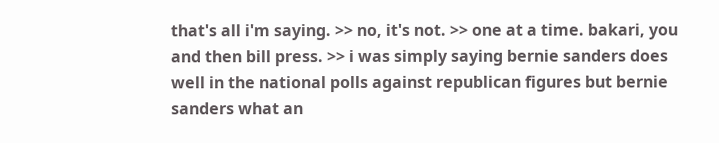that's all i'm saying. >> no, it's not. >> one at a time. bakari, you and then bill press. >> i was simply saying bernie sanders does well in the national polls against republican figures but bernie sanders what an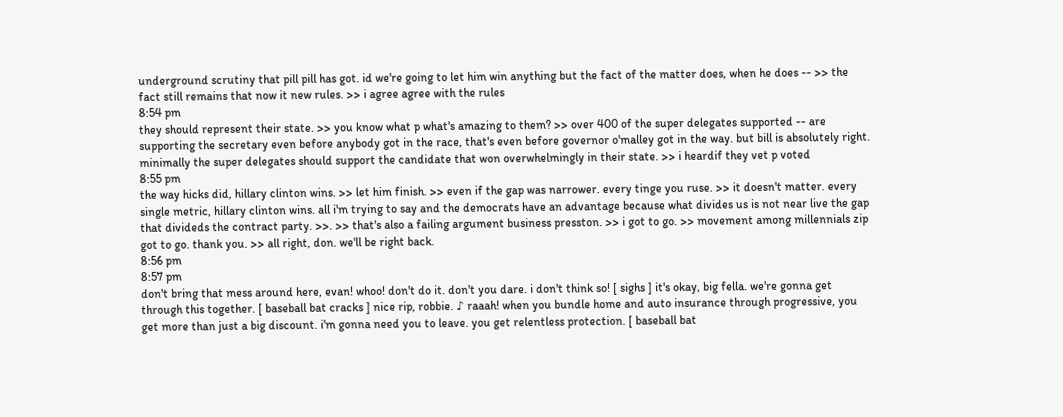underground scrutiny that pill pill has got. id we're going to let him win anything but the fact of the matter does, when he does -- >> the fact still remains that now it new rules. >> i agree agree with the rules
8:54 pm
they should represent their state. >> you know what p what's amazing to them? >> over 400 of the super delegates supported -- are supporting the secretary even before anybody got in the race, that's even before governor o'malley got in the way. but bill is absolutely right. minimally the super delegates should support the candidate that won overwhelmingly in their state. >> i heardif they vet p voted
8:55 pm
the way hicks did, hillary clinton wins. >> let him finish. >> even if the gap was narrower. every tinge you ruse. >> it doesn't matter. every single metric, hillary clinton wins. all i'm trying to say and the democrats have an advantage because what divides us is not near live the gap that divideds the contract party. >>. >> that's also a failing argument business presston. >> i got to go. >> movement among millennials zip got to go. thank you. >> all right, don. we'll be right back.
8:56 pm
8:57 pm
don't bring that mess around here, evan! whoo! don't do it. don't you dare. i don't think so! [ sighs ] it's okay, big fella. we're gonna get through this together. [ baseball bat cracks ] nice rip, robbie. ♪ raaah! when you bundle home and auto insurance through progressive, you get more than just a big discount. i'm gonna need you to leave. you get relentless protection. [ baseball bat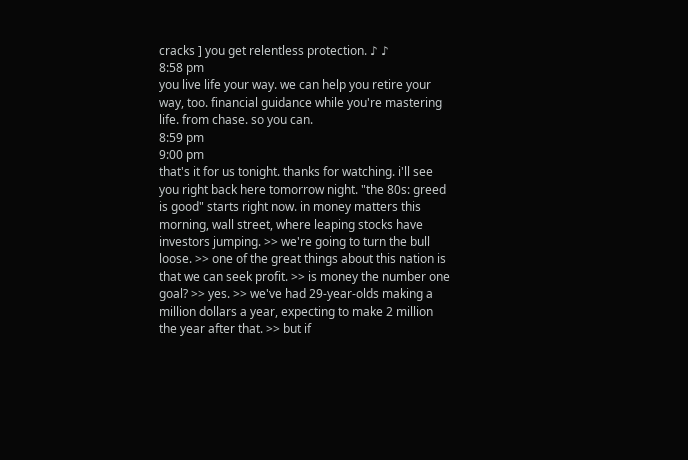cracks ] you get relentless protection. ♪ ♪
8:58 pm
you live life your way. we can help you retire your way, too. financial guidance while you're mastering life. from chase. so you can.
8:59 pm
9:00 pm
that's it for us tonight. thanks for watching. i'll see you right back here tomorrow night. "the 80s: greed is good" starts right now. in money matters this morning, wall street, where leaping stocks have investors jumping. >> we're going to turn the bull loose. >> one of the great things about this nation is that we can seek profit. >> is money the number one goal? >> yes. >> we've had 29-year-olds making a million dollars a year, expecting to make 2 million the year after that. >> but if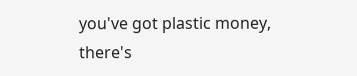you've got plastic money, there's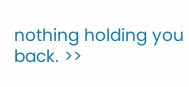nothing holding you back. >>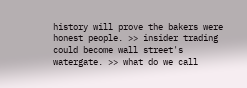history will prove the bakers were honest people. >> insider trading could become wall street's watergate. >> what do we call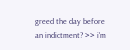greed the day before an indictment? >> i'm